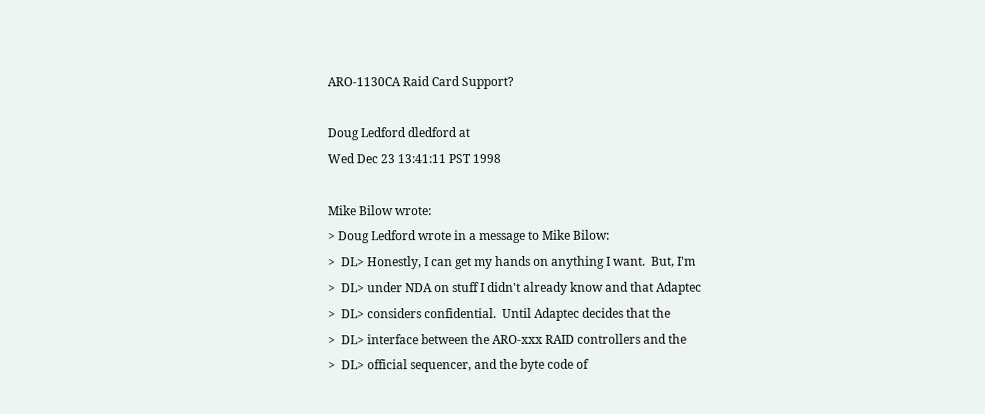ARO-1130CA Raid Card Support?

Doug Ledford dledford at
Wed Dec 23 13:41:11 PST 1998

Mike Bilow wrote:
> Doug Ledford wrote in a message to Mike Bilow:
>  DL> Honestly, I can get my hands on anything I want.  But, I'm
>  DL> under NDA on stuff I didn't already know and that Adaptec
>  DL> considers confidential.  Until Adaptec decides that the
>  DL> interface between the ARO-xxx RAID controllers and the
>  DL> official sequencer, and the byte code of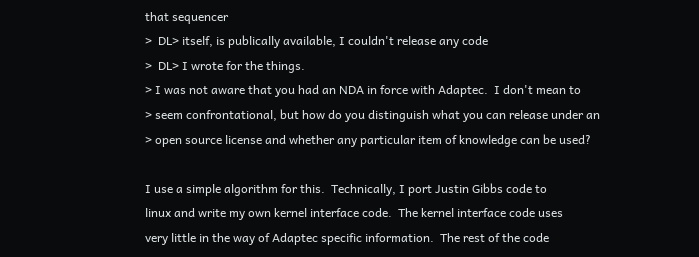that sequencer
>  DL> itself, is publically available, I couldn't release any code
>  DL> I wrote for the things.
> I was not aware that you had an NDA in force with Adaptec.  I don't mean to
> seem confrontational, but how do you distinguish what you can release under an
> open source license and whether any particular item of knowledge can be used?

I use a simple algorithm for this.  Technically, I port Justin Gibbs code to
linux and write my own kernel interface code.  The kernel interface code uses
very little in the way of Adaptec specific information.  The rest of the code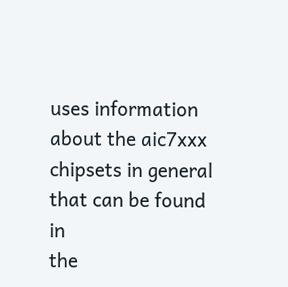uses information about the aic7xxx chipsets in general that can be found in
the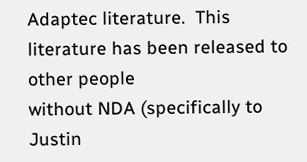Adaptec literature.  This literature has been released to other people
without NDA (specifically to Justin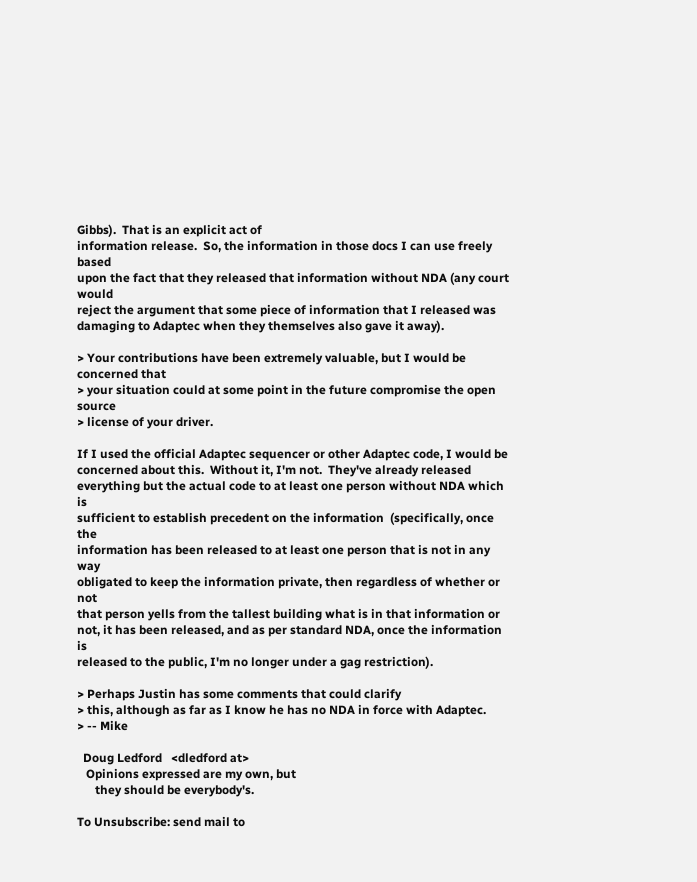Gibbs).  That is an explicit act of
information release.  So, the information in those docs I can use freely based
upon the fact that they released that information without NDA (any court would
reject the argument that some piece of information that I released was
damaging to Adaptec when they themselves also gave it away).

> Your contributions have been extremely valuable, but I would be concerned that
> your situation could at some point in the future compromise the open source
> license of your driver.

If I used the official Adaptec sequencer or other Adaptec code, I would be
concerned about this.  Without it, I'm not.  They've already released
everything but the actual code to at least one person without NDA which is
sufficient to establish precedent on the information  (specifically, once the
information has been released to at least one person that is not in any way
obligated to keep the information private, then regardless of whether or not
that person yells from the tallest building what is in that information or
not, it has been released, and as per standard NDA, once the information is
released to the public, I'm no longer under a gag restriction).

> Perhaps Justin has some comments that could clarify
> this, although as far as I know he has no NDA in force with Adaptec.
> -- Mike

  Doug Ledford   <dledford at>
   Opinions expressed are my own, but
      they should be everybody's.

To Unsubscribe: send mail to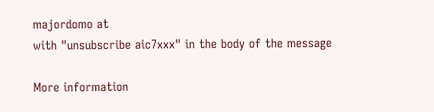majordomo at
with "unsubscribe aic7xxx" in the body of the message

More information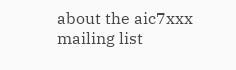about the aic7xxx mailing list